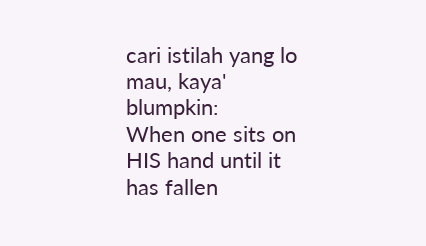cari istilah yang lo mau, kaya' blumpkin:
When one sits on HIS hand until it has fallen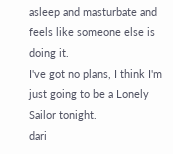asleep and masturbate and feels like someone else is doing it.
I've got no plans, I think I'm just going to be a Lonely Sailor tonight.
dari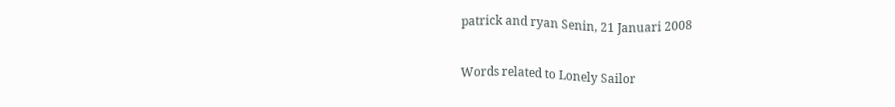patrick and ryan Senin, 21 Januari 2008

Words related to Lonely Sailor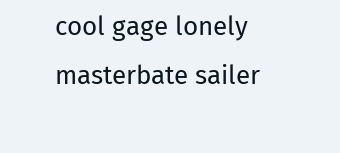cool gage lonely masterbate sailer